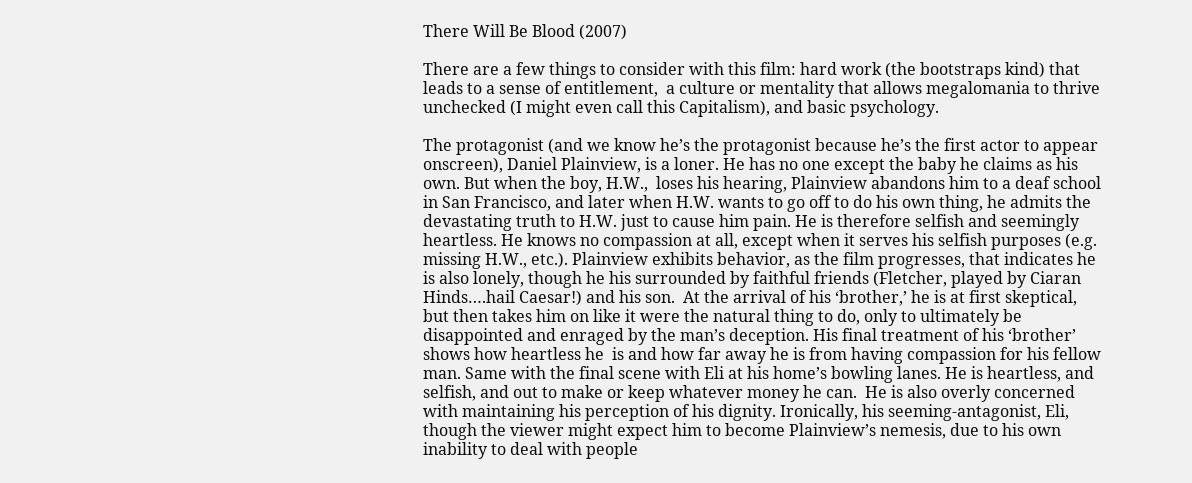There Will Be Blood (2007)

There are a few things to consider with this film: hard work (the bootstraps kind) that leads to a sense of entitlement,  a culture or mentality that allows megalomania to thrive unchecked (I might even call this Capitalism), and basic psychology.

The protagonist (and we know he’s the protagonist because he’s the first actor to appear onscreen), Daniel Plainview, is a loner. He has no one except the baby he claims as his own. But when the boy, H.W.,  loses his hearing, Plainview abandons him to a deaf school in San Francisco, and later when H.W. wants to go off to do his own thing, he admits the devastating truth to H.W. just to cause him pain. He is therefore selfish and seemingly heartless. He knows no compassion at all, except when it serves his selfish purposes (e.g. missing H.W., etc.). Plainview exhibits behavior, as the film progresses, that indicates he is also lonely, though he his surrounded by faithful friends (Fletcher, played by Ciaran Hinds….hail Caesar!) and his son.  At the arrival of his ‘brother,’ he is at first skeptical, but then takes him on like it were the natural thing to do, only to ultimately be disappointed and enraged by the man’s deception. His final treatment of his ‘brother’ shows how heartless he  is and how far away he is from having compassion for his fellow man. Same with the final scene with Eli at his home’s bowling lanes. He is heartless, and selfish, and out to make or keep whatever money he can.  He is also overly concerned with maintaining his perception of his dignity. Ironically, his seeming-antagonist, Eli, though the viewer might expect him to become Plainview’s nemesis, due to his own inability to deal with people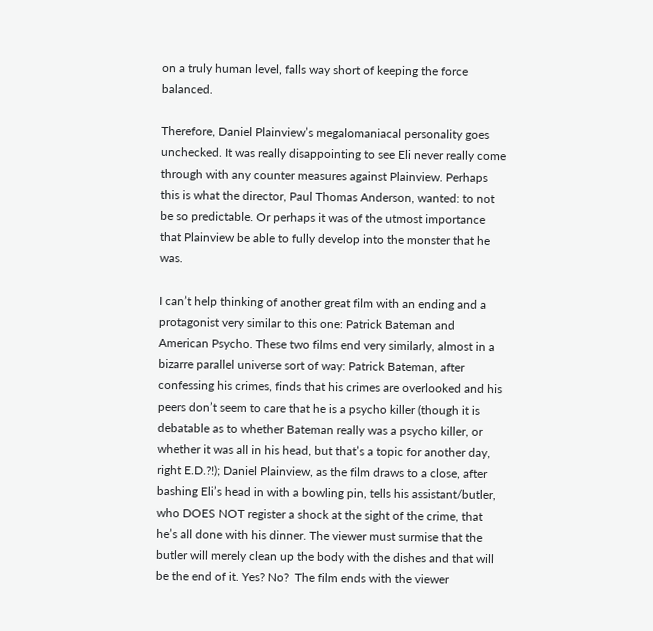on a truly human level, falls way short of keeping the force balanced.

Therefore, Daniel Plainview’s megalomaniacal personality goes unchecked. It was really disappointing to see Eli never really come through with any counter measures against Plainview. Perhaps this is what the director, Paul Thomas Anderson, wanted: to not be so predictable. Or perhaps it was of the utmost importance that Plainview be able to fully develop into the monster that he was.

I can’t help thinking of another great film with an ending and a protagonist very similar to this one: Patrick Bateman and American Psycho. These two films end very similarly, almost in a bizarre parallel universe sort of way: Patrick Bateman, after confessing his crimes, finds that his crimes are overlooked and his peers don’t seem to care that he is a psycho killer (though it is debatable as to whether Bateman really was a psycho killer, or whether it was all in his head, but that’s a topic for another day, right E.D.?!); Daniel Plainview, as the film draws to a close, after bashing Eli’s head in with a bowling pin, tells his assistant/butler, who DOES NOT register a shock at the sight of the crime, that he’s all done with his dinner. The viewer must surmise that the butler will merely clean up the body with the dishes and that will be the end of it. Yes? No?  The film ends with the viewer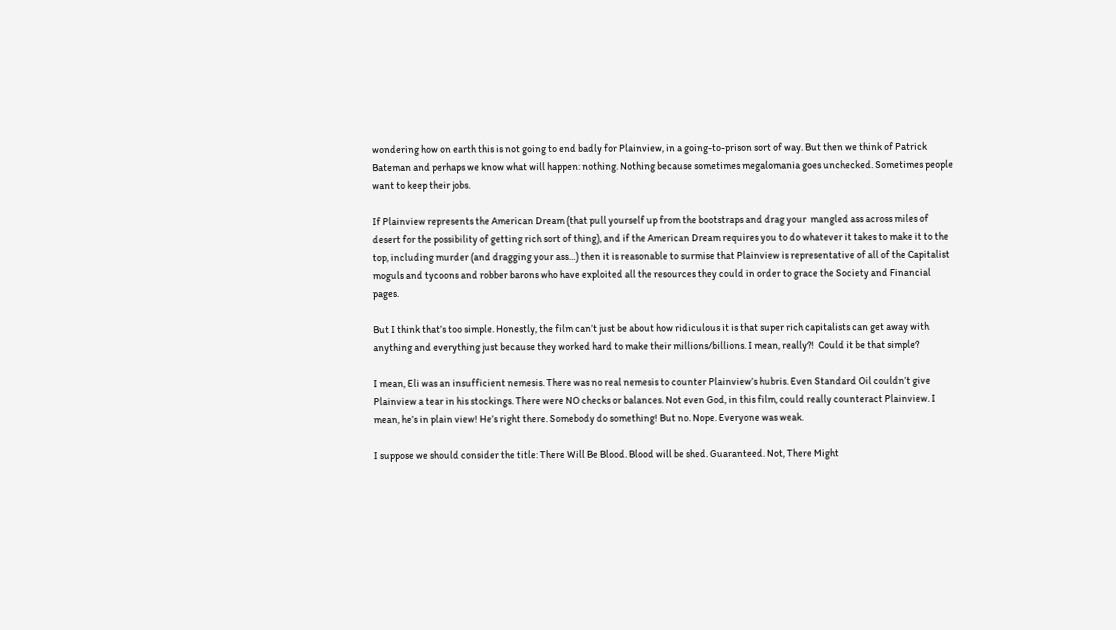wondering how on earth this is not going to end badly for Plainview, in a going-to-prison sort of way. But then we think of Patrick Bateman and perhaps we know what will happen: nothing. Nothing because sometimes megalomania goes unchecked. Sometimes people want to keep their jobs.

If Plainview represents the American Dream (that pull yourself up from the bootstraps and drag your  mangled ass across miles of desert for the possibility of getting rich sort of thing), and if the American Dream requires you to do whatever it takes to make it to the top, including murder (and dragging your ass…) then it is reasonable to surmise that Plainview is representative of all of the Capitalist moguls and tycoons and robber barons who have exploited all the resources they could in order to grace the Society and Financial pages.

But I think that’s too simple. Honestly, the film can’t just be about how ridiculous it is that super rich capitalists can get away with anything and everything just because they worked hard to make their millions/billions. I mean, really?!  Could it be that simple?

I mean, Eli was an insufficient nemesis. There was no real nemesis to counter Plainview’s hubris. Even Standard Oil couldn’t give Plainview a tear in his stockings. There were NO checks or balances. Not even God, in this film, could really counteract Plainview. I mean, he’s in plain view! He’s right there. Somebody do something! But no. Nope. Everyone was weak.

I suppose we should consider the title: There Will Be Blood. Blood will be shed. Guaranteed. Not, There Might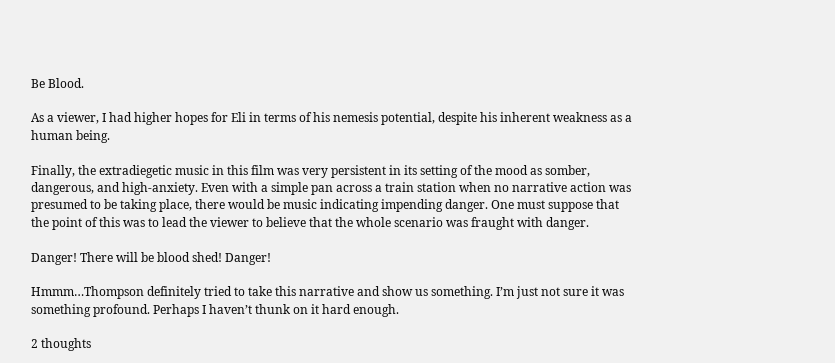Be Blood.

As a viewer, I had higher hopes for Eli in terms of his nemesis potential, despite his inherent weakness as a human being.

Finally, the extradiegetic music in this film was very persistent in its setting of the mood as somber, dangerous, and high-anxiety. Even with a simple pan across a train station when no narrative action was presumed to be taking place, there would be music indicating impending danger. One must suppose that the point of this was to lead the viewer to believe that the whole scenario was fraught with danger.

Danger! There will be blood shed! Danger!

Hmmm…Thompson definitely tried to take this narrative and show us something. I’m just not sure it was something profound. Perhaps I haven’t thunk on it hard enough.

2 thoughts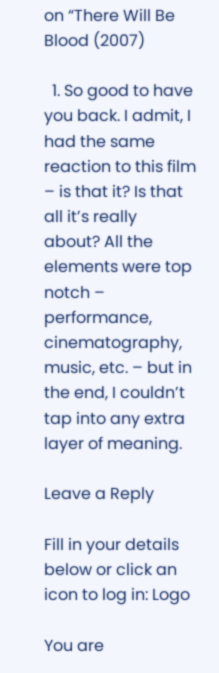on “There Will Be Blood (2007)

  1. So good to have you back. I admit, I had the same reaction to this film – is that it? Is that all it’s really about? All the elements were top notch – performance, cinematography, music, etc. – but in the end, I couldn’t tap into any extra layer of meaning.

Leave a Reply

Fill in your details below or click an icon to log in: Logo

You are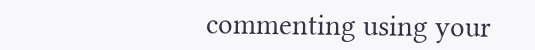commenting using your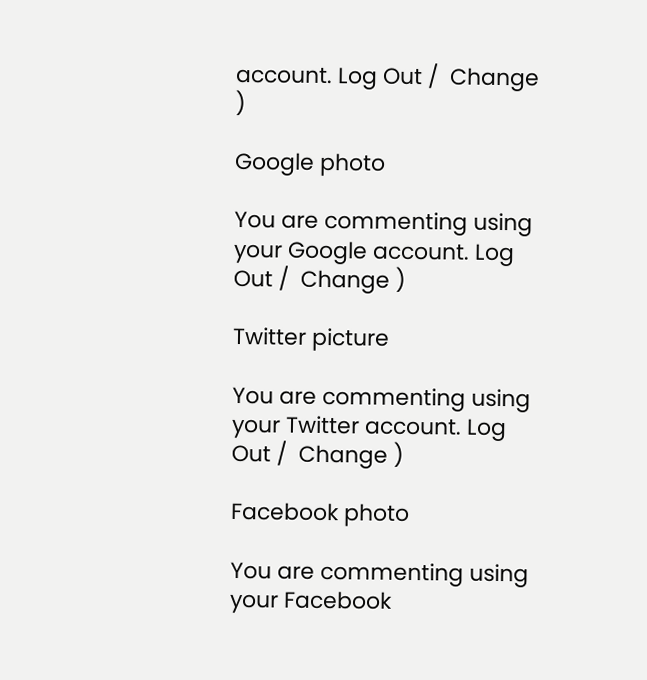account. Log Out /  Change )

Google photo

You are commenting using your Google account. Log Out /  Change )

Twitter picture

You are commenting using your Twitter account. Log Out /  Change )

Facebook photo

You are commenting using your Facebook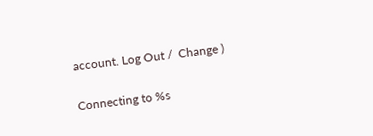account. Log Out /  Change )

Connecting to %s